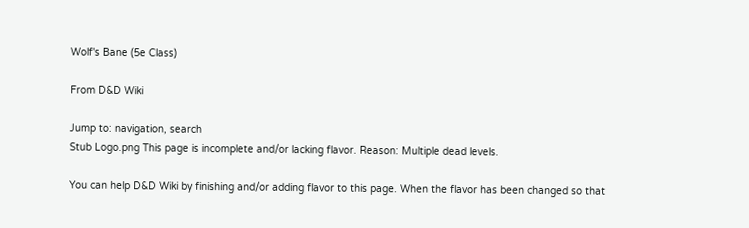Wolf's Bane (5e Class)

From D&D Wiki

Jump to: navigation, search
Stub Logo.png This page is incomplete and/or lacking flavor. Reason: Multiple dead levels.

You can help D&D Wiki by finishing and/or adding flavor to this page. When the flavor has been changed so that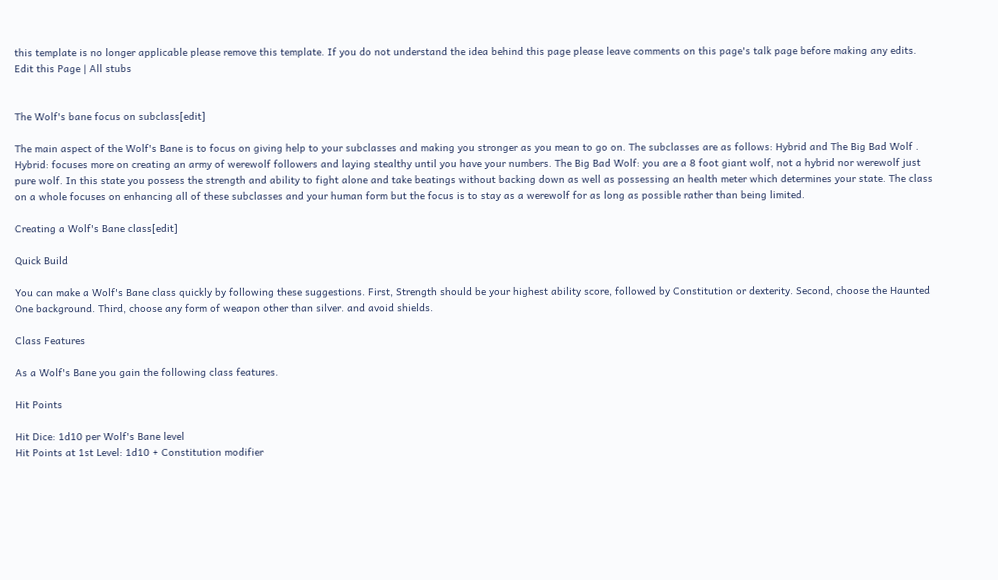this template is no longer applicable please remove this template. If you do not understand the idea behind this page please leave comments on this page's talk page before making any edits.
Edit this Page | All stubs


The Wolf's bane focus on subclass[edit]

The main aspect of the Wolf's Bane is to focus on giving help to your subclasses and making you stronger as you mean to go on. The subclasses are as follows: Hybrid and The Big Bad Wolf . Hybrid: focuses more on creating an army of werewolf followers and laying stealthy until you have your numbers. The Big Bad Wolf: you are a 8 foot giant wolf, not a hybrid nor werewolf just pure wolf. In this state you possess the strength and ability to fight alone and take beatings without backing down as well as possessing an health meter which determines your state. The class on a whole focuses on enhancing all of these subclasses and your human form but the focus is to stay as a werewolf for as long as possible rather than being limited.

Creating a Wolf's Bane class[edit]

Quick Build

You can make a Wolf's Bane class quickly by following these suggestions. First, Strength should be your highest ability score, followed by Constitution or dexterity. Second, choose the Haunted One background. Third, choose any form of weapon other than silver. and avoid shields.

Class Features

As a Wolf's Bane you gain the following class features.

Hit Points

Hit Dice: 1d10 per Wolf's Bane level
Hit Points at 1st Level: 1d10 + Constitution modifier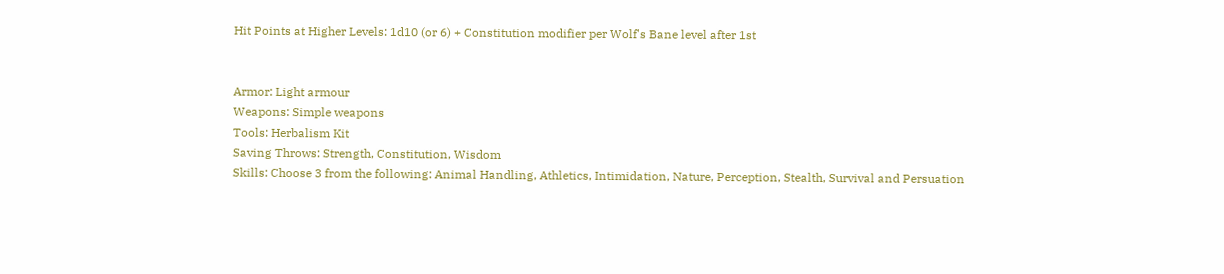Hit Points at Higher Levels: 1d10 (or 6) + Constitution modifier per Wolf's Bane level after 1st


Armor: Light armour
Weapons: Simple weapons
Tools: Herbalism Kit
Saving Throws: Strength, Constitution, Wisdom
Skills: Choose 3 from the following: Animal Handling, Athletics, Intimidation, Nature, Perception, Stealth, Survival and Persuation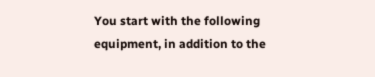You start with the following equipment, in addition to the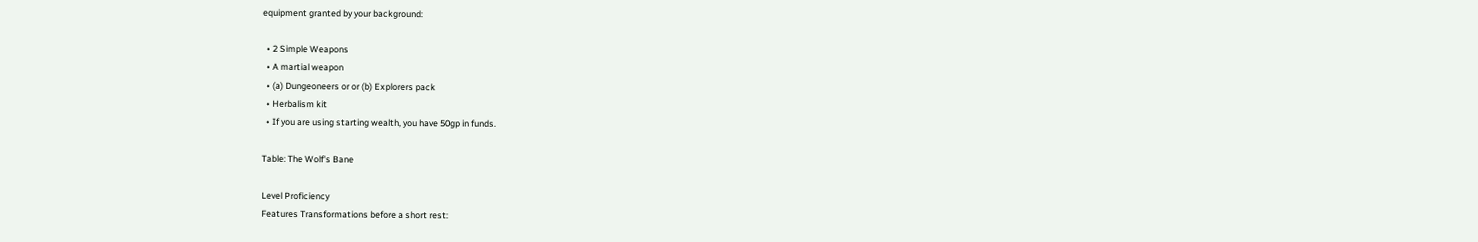equipment granted by your background:

  • 2 Simple Weapons
  • A martial weapon
  • (a) Dungeoneers or or (b) Explorers pack
  • Herbalism kit
  • If you are using starting wealth, you have 50gp in funds.

Table: The Wolf's Bane

Level Proficiency
Features Transformations before a short rest: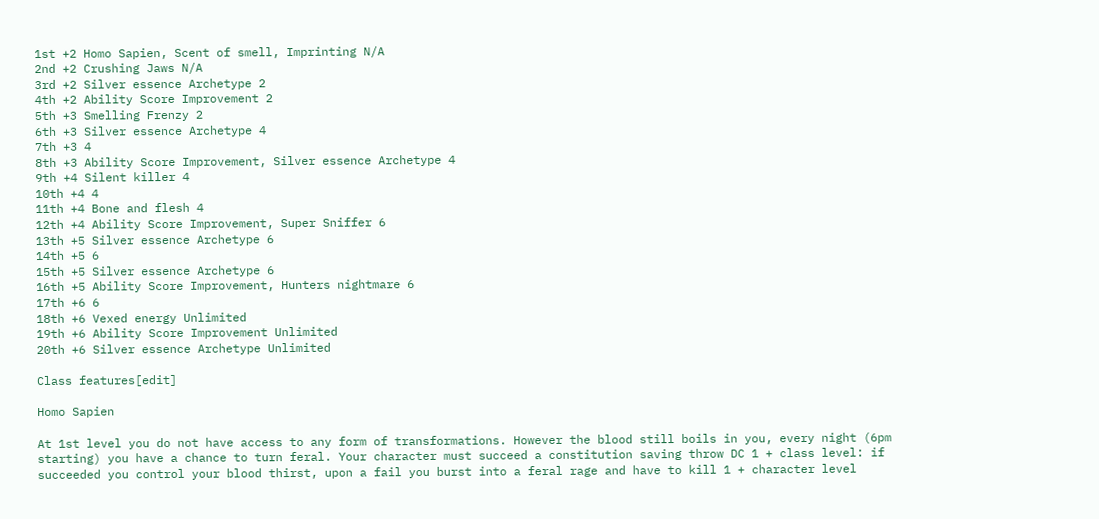1st +2 Homo Sapien, Scent of smell, Imprinting N/A
2nd +2 Crushing Jaws N/A
3rd +2 Silver essence Archetype 2
4th +2 Ability Score Improvement 2
5th +3 Smelling Frenzy 2
6th +3 Silver essence Archetype 4
7th +3 4
8th +3 Ability Score Improvement, Silver essence Archetype 4
9th +4 Silent killer 4
10th +4 4
11th +4 Bone and flesh 4
12th +4 Ability Score Improvement, Super Sniffer 6
13th +5 Silver essence Archetype 6
14th +5 6
15th +5 Silver essence Archetype 6
16th +5 Ability Score Improvement, Hunters nightmare 6
17th +6 6
18th +6 Vexed energy Unlimited
19th +6 Ability Score Improvement Unlimited
20th +6 Silver essence Archetype Unlimited

Class features[edit]

Homo Sapien

At 1st level you do not have access to any form of transformations. However the blood still boils in you, every night (6pm starting) you have a chance to turn feral. Your character must succeed a constitution saving throw DC 1 + class level: if succeeded you control your blood thirst, upon a fail you burst into a feral rage and have to kill 1 + character level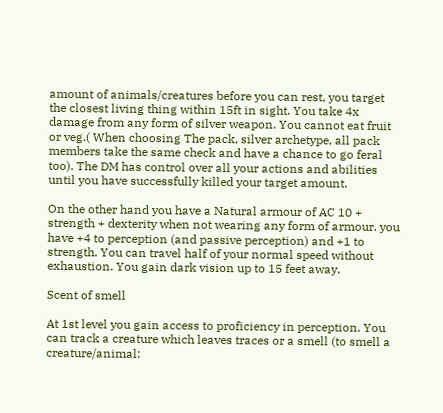amount of animals/creatures before you can rest, you target the closest living thing within 15ft in sight. You take 4x damage from any form of silver weapon. You cannot eat fruit or veg.( When choosing The pack, silver archetype, all pack members take the same check and have a chance to go feral too). The DM has control over all your actions and abilities until you have successfully killed your target amount.

On the other hand you have a Natural armour of AC 10 + strength + dexterity when not wearing any form of armour. you have +4 to perception (and passive perception) and +1 to strength. You can travel half of your normal speed without exhaustion. You gain dark vision up to 15 feet away.

Scent of smell

At 1st level you gain access to proficiency in perception. You can track a creature which leaves traces or a smell (to smell a creature/animal: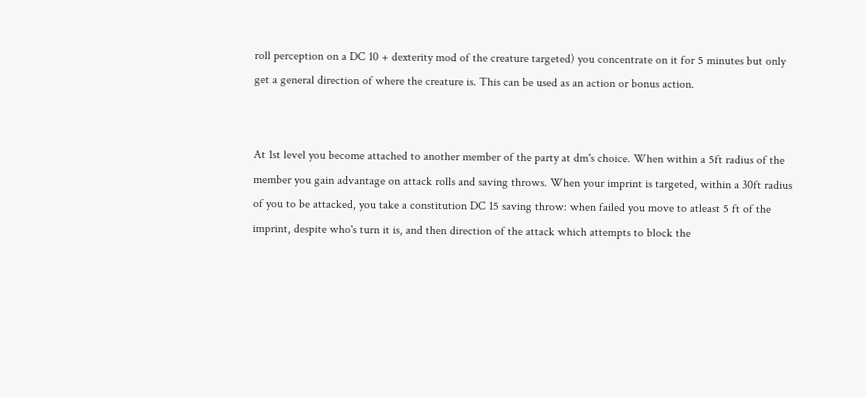roll perception on a DC 10 + dexterity mod of the creature targeted) you concentrate on it for 5 minutes but only get a general direction of where the creature is. This can be used as an action or bonus action.


At 1st level you become attached to another member of the party at dm's choice. When within a 5ft radius of the member you gain advantage on attack rolls and saving throws. When your imprint is targeted, within a 30ft radius of you to be attacked, you take a constitution DC 15 saving throw: when failed you move to atleast 5 ft of the imprint, despite who's turn it is, and then direction of the attack which attempts to block the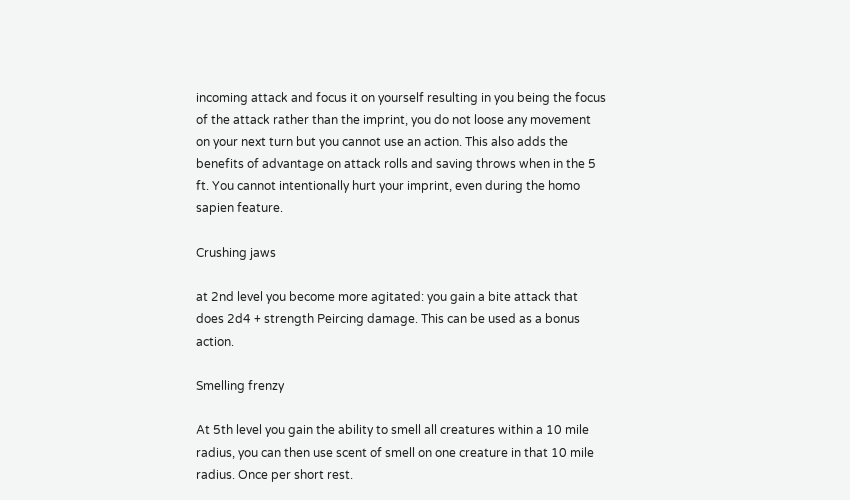incoming attack and focus it on yourself resulting in you being the focus of the attack rather than the imprint, you do not loose any movement on your next turn but you cannot use an action. This also adds the benefits of advantage on attack rolls and saving throws when in the 5 ft. You cannot intentionally hurt your imprint, even during the homo sapien feature.

Crushing jaws

at 2nd level you become more agitated: you gain a bite attack that does 2d4 + strength Peircing damage. This can be used as a bonus action.

Smelling frenzy

At 5th level you gain the ability to smell all creatures within a 10 mile radius, you can then use scent of smell on one creature in that 10 mile radius. Once per short rest.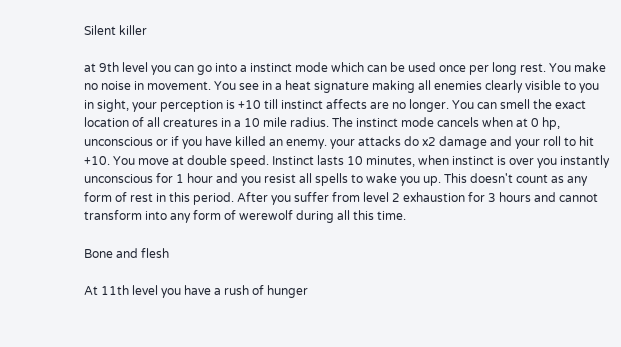Silent killer

at 9th level you can go into a instinct mode which can be used once per long rest. You make no noise in movement. You see in a heat signature making all enemies clearly visible to you in sight, your perception is +10 till instinct affects are no longer. You can smell the exact location of all creatures in a 10 mile radius. The instinct mode cancels when at 0 hp, unconscious or if you have killed an enemy. your attacks do x2 damage and your roll to hit +10. You move at double speed. Instinct lasts 10 minutes, when instinct is over you instantly unconscious for 1 hour and you resist all spells to wake you up. This doesn't count as any form of rest in this period. After you suffer from level 2 exhaustion for 3 hours and cannot transform into any form of werewolf during all this time.

Bone and flesh

At 11th level you have a rush of hunger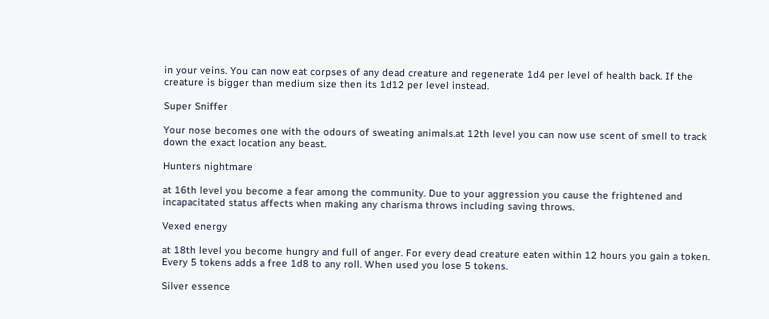in your veins. You can now eat corpses of any dead creature and regenerate 1d4 per level of health back. If the creature is bigger than medium size then its 1d12 per level instead.

Super Sniffer

Your nose becomes one with the odours of sweating animals.at 12th level you can now use scent of smell to track down the exact location any beast.

Hunters nightmare

at 16th level you become a fear among the community. Due to your aggression you cause the frightened and incapacitated status affects when making any charisma throws including saving throws.

Vexed energy

at 18th level you become hungry and full of anger. For every dead creature eaten within 12 hours you gain a token. Every 5 tokens adds a free 1d8 to any roll. When used you lose 5 tokens.

Silver essence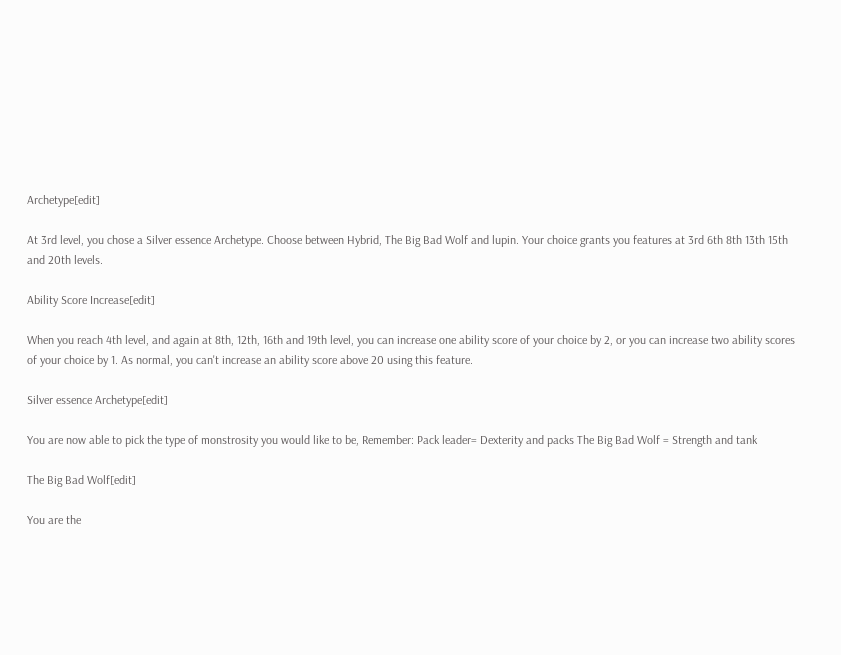Archetype[edit]

At 3rd level, you chose a Silver essence Archetype. Choose between Hybrid, The Big Bad Wolf and lupin. Your choice grants you features at 3rd 6th 8th 13th 15th and 20th levels.

Ability Score Increase[edit]

When you reach 4th level, and again at 8th, 12th, 16th and 19th level, you can increase one ability score of your choice by 2, or you can increase two ability scores of your choice by 1. As normal, you can't increase an ability score above 20 using this feature.

Silver essence Archetype[edit]

You are now able to pick the type of monstrosity you would like to be, Remember: Pack leader= Dexterity and packs The Big Bad Wolf = Strength and tank

The Big Bad Wolf[edit]

You are the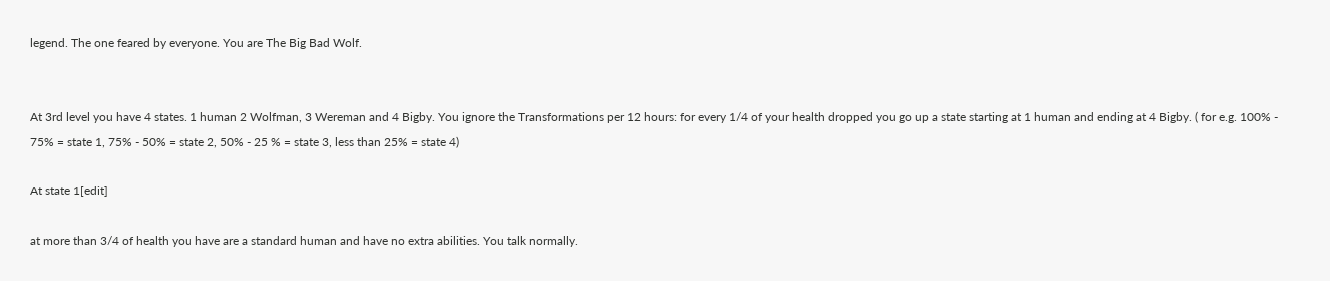legend. The one feared by everyone. You are The Big Bad Wolf.


At 3rd level you have 4 states. 1 human 2 Wolfman, 3 Wereman and 4 Bigby. You ignore the Transformations per 12 hours: for every 1/4 of your health dropped you go up a state starting at 1 human and ending at 4 Bigby. ( for e.g. 100% - 75% = state 1, 75% - 50% = state 2, 50% - 25 % = state 3, less than 25% = state 4)

At state 1[edit]

at more than 3/4 of health you have are a standard human and have no extra abilities. You talk normally.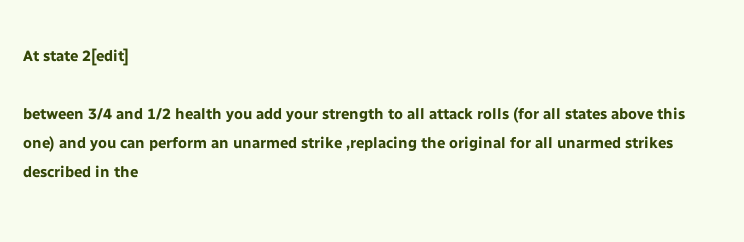At state 2[edit]

between 3/4 and 1/2 health you add your strength to all attack rolls (for all states above this one) and you can perform an unarmed strike ,replacing the original for all unarmed strikes described in the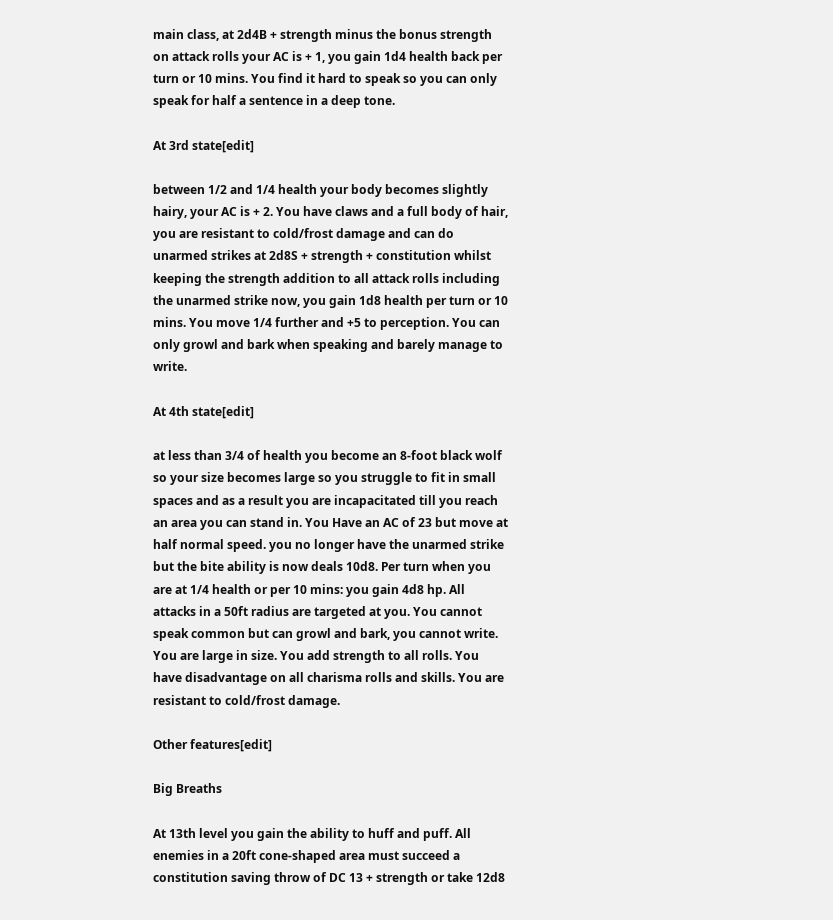main class, at 2d4B + strength minus the bonus strength on attack rolls your AC is + 1, you gain 1d4 health back per turn or 10 mins. You find it hard to speak so you can only speak for half a sentence in a deep tone.

At 3rd state[edit]

between 1/2 and 1/4 health your body becomes slightly hairy, your AC is + 2. You have claws and a full body of hair, you are resistant to cold/frost damage and can do unarmed strikes at 2d8S + strength + constitution whilst keeping the strength addition to all attack rolls including the unarmed strike now, you gain 1d8 health per turn or 10 mins. You move 1/4 further and +5 to perception. You can only growl and bark when speaking and barely manage to write.

At 4th state[edit]

at less than 3/4 of health you become an 8-foot black wolf so your size becomes large so you struggle to fit in small spaces and as a result you are incapacitated till you reach an area you can stand in. You Have an AC of 23 but move at half normal speed. you no longer have the unarmed strike but the bite ability is now deals 10d8. Per turn when you are at 1/4 health or per 10 mins: you gain 4d8 hp. All attacks in a 50ft radius are targeted at you. You cannot speak common but can growl and bark, you cannot write. You are large in size. You add strength to all rolls. You have disadvantage on all charisma rolls and skills. You are resistant to cold/frost damage.

Other features[edit]

Big Breaths

At 13th level you gain the ability to huff and puff. All enemies in a 20ft cone-shaped area must succeed a constitution saving throw of DC 13 + strength or take 12d8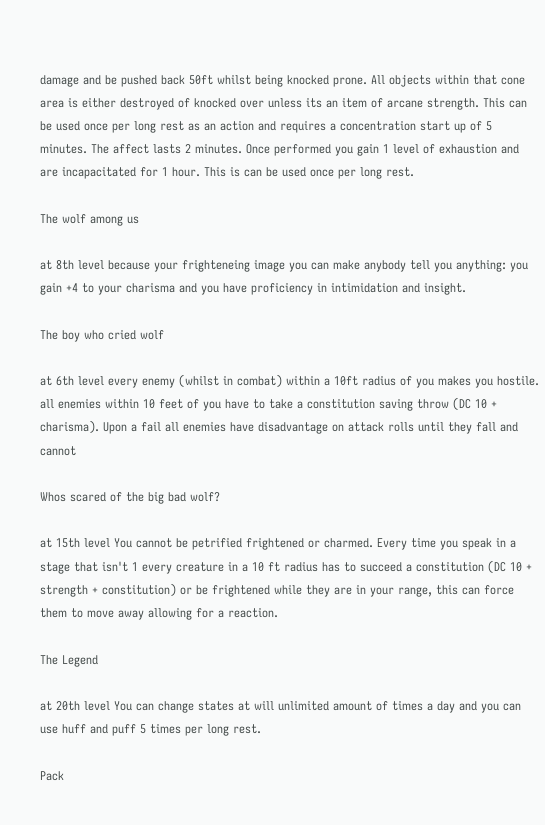damage and be pushed back 50ft whilst being knocked prone. All objects within that cone area is either destroyed of knocked over unless its an item of arcane strength. This can be used once per long rest as an action and requires a concentration start up of 5 minutes. The affect lasts 2 minutes. Once performed you gain 1 level of exhaustion and are incapacitated for 1 hour. This is can be used once per long rest.

The wolf among us

at 8th level because your frighteneing image you can make anybody tell you anything: you gain +4 to your charisma and you have proficiency in intimidation and insight.

The boy who cried wolf

at 6th level every enemy (whilst in combat) within a 10ft radius of you makes you hostile. all enemies within 10 feet of you have to take a constitution saving throw (DC 10 + charisma). Upon a fail all enemies have disadvantage on attack rolls until they fall and cannot

Whos scared of the big bad wolf?

at 15th level You cannot be petrified frightened or charmed. Every time you speak in a stage that isn't 1 every creature in a 10 ft radius has to succeed a constitution (DC 10 + strength + constitution) or be frightened while they are in your range, this can force them to move away allowing for a reaction.

The Legend

at 20th level You can change states at will unlimited amount of times a day and you can use huff and puff 5 times per long rest.

Pack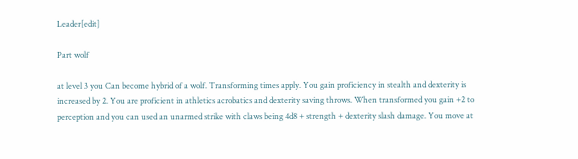Leader[edit]

Part wolf

at level 3 you Can become hybrid of a wolf. Transforming times apply. You gain proficiency in stealth and dexterity is increased by 2. You are proficient in athletics acrobatics and dexterity saving throws. When transformed you gain +2 to perception and you can used an unarmed strike with claws being 4d8 + strength + dexterity slash damage. You move at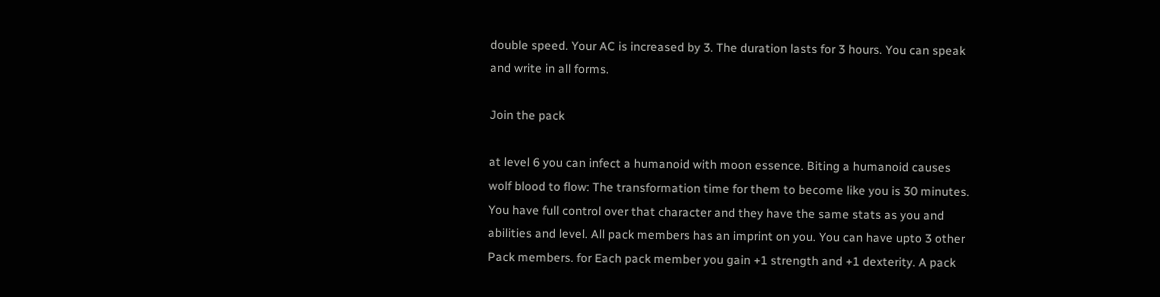double speed. Your AC is increased by 3. The duration lasts for 3 hours. You can speak and write in all forms.

Join the pack

at level 6 you can infect a humanoid with moon essence. Biting a humanoid causes wolf blood to flow: The transformation time for them to become like you is 30 minutes. You have full control over that character and they have the same stats as you and abilities and level. All pack members has an imprint on you. You can have upto 3 other Pack members. for Each pack member you gain +1 strength and +1 dexterity. A pack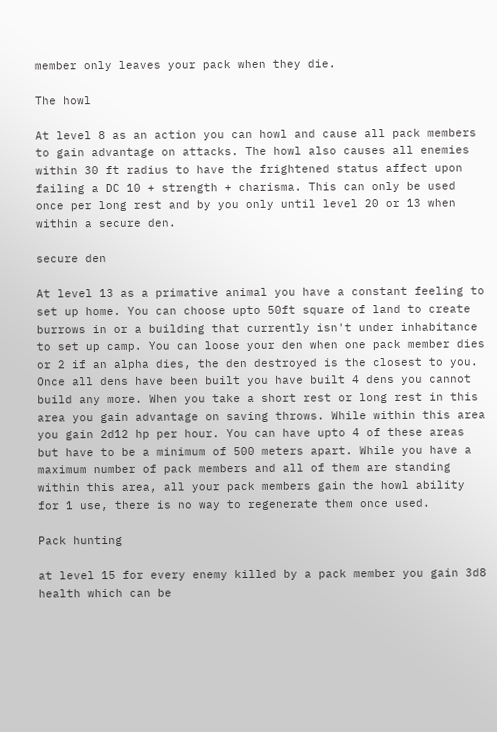member only leaves your pack when they die.

The howl

At level 8 as an action you can howl and cause all pack members to gain advantage on attacks. The howl also causes all enemies within 30 ft radius to have the frightened status affect upon failing a DC 10 + strength + charisma. This can only be used once per long rest and by you only until level 20 or 13 when within a secure den.

secure den

At level 13 as a primative animal you have a constant feeling to set up home. You can choose upto 50ft square of land to create burrows in or a building that currently isn't under inhabitance to set up camp. You can loose your den when one pack member dies or 2 if an alpha dies, the den destroyed is the closest to you. Once all dens have been built you have built 4 dens you cannot build any more. When you take a short rest or long rest in this area you gain advantage on saving throws. While within this area you gain 2d12 hp per hour. You can have upto 4 of these areas but have to be a minimum of 500 meters apart. While you have a maximum number of pack members and all of them are standing within this area, all your pack members gain the howl ability for 1 use, there is no way to regenerate them once used.

Pack hunting

at level 15 for every enemy killed by a pack member you gain 3d8 health which can be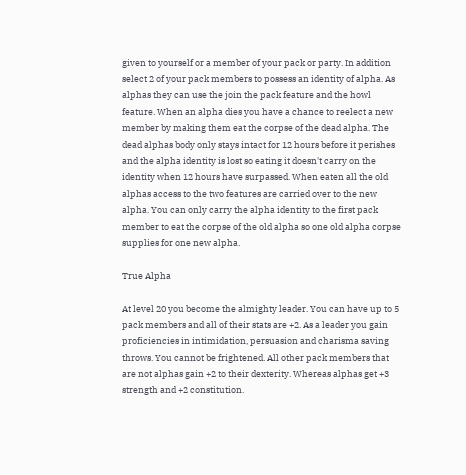given to yourself or a member of your pack or party. In addition select 2 of your pack members to possess an identity of alpha. As alphas they can use the join the pack feature and the howl feature. When an alpha dies you have a chance to reelect a new member by making them eat the corpse of the dead alpha. The dead alphas body only stays intact for 12 hours before it perishes and the alpha identity is lost so eating it doesn't carry on the identity when 12 hours have surpassed. When eaten all the old alphas access to the two features are carried over to the new alpha. You can only carry the alpha identity to the first pack member to eat the corpse of the old alpha so one old alpha corpse supplies for one new alpha.

True Alpha

At level 20 you become the almighty leader. You can have up to 5 pack members and all of their stats are +2. As a leader you gain proficiencies in intimidation, persuasion and charisma saving throws. You cannot be frightened. All other pack members that are not alphas gain +2 to their dexterity. Whereas alphas get +3 strength and +2 constitution.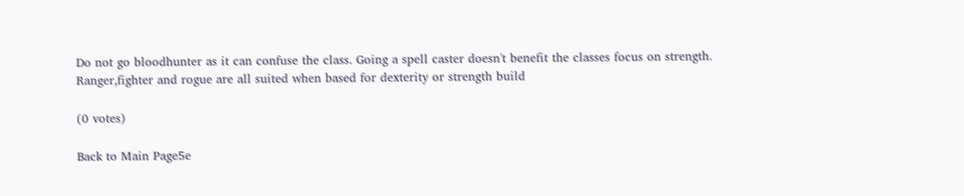Do not go bloodhunter as it can confuse the class. Going a spell caster doesn't benefit the classes focus on strength. Ranger,fighter and rogue are all suited when based for dexterity or strength build

(0 votes)

Back to Main Page5e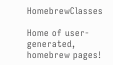HomebrewClasses

Home of user-generated,
homebrew pages!